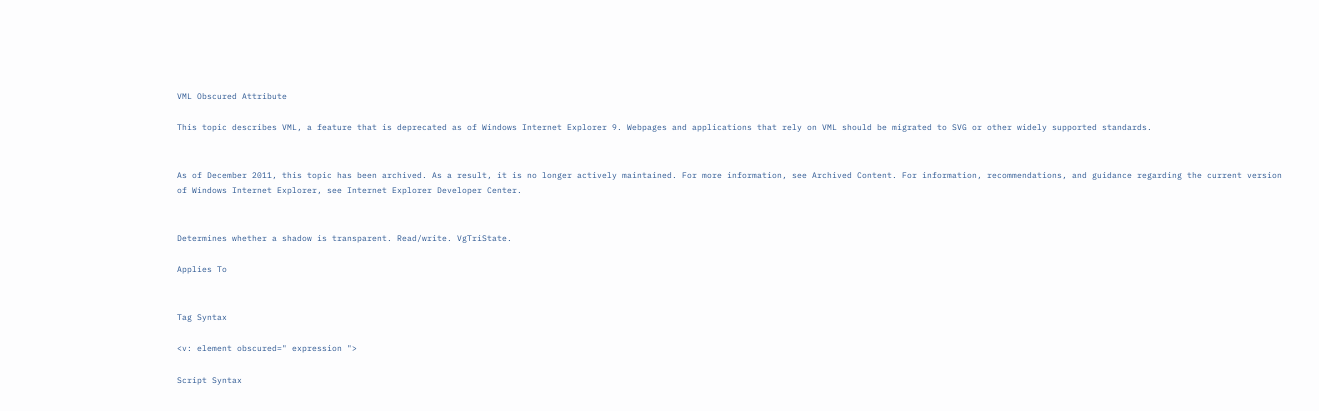VML Obscured Attribute

This topic describes VML, a feature that is deprecated as of Windows Internet Explorer 9. Webpages and applications that rely on VML should be migrated to SVG or other widely supported standards.


As of December 2011, this topic has been archived. As a result, it is no longer actively maintained. For more information, see Archived Content. For information, recommendations, and guidance regarding the current version of Windows Internet Explorer, see Internet Explorer Developer Center.


Determines whether a shadow is transparent. Read/write. VgTriState.

Applies To


Tag Syntax

<v: element obscured=" expression ">

Script Syntax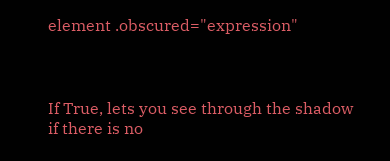element .obscured="expression"



If True, lets you see through the shadow if there is no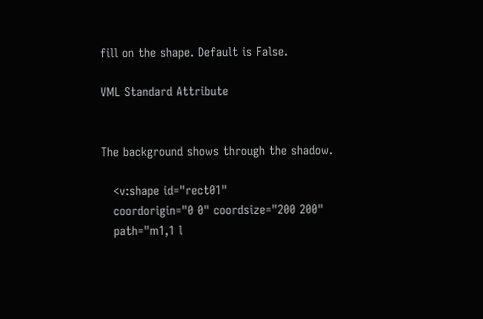fill on the shape. Default is False.

VML Standard Attribute


The background shows through the shadow.

   <v:shape id="rect01"
   coordorigin="0 0" coordsize="200 200"
   path="m1,1 l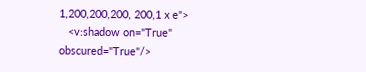1,200,200,200, 200,1 x e">
   <v:shadow on="True" obscured="True"/>